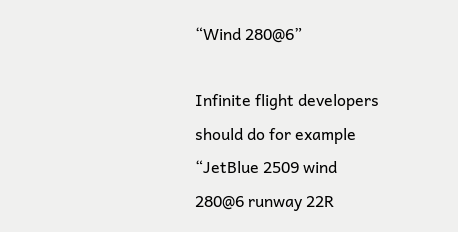“Wind 280@6”

Infinite flight developers should do for example “JetBlue 2509 wind 280@6 runway 22R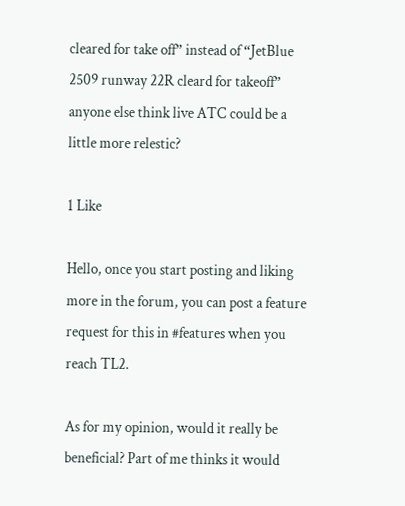cleared for take off” instead of “JetBlue 2509 runway 22R cleard for takeoff” anyone else think live ATC could be a little more relestic?

1 Like

Hello, once you start posting and liking more in the forum, you can post a feature request for this in #features when you reach TL2.

As for my opinion, would it really be beneficial? Part of me thinks it would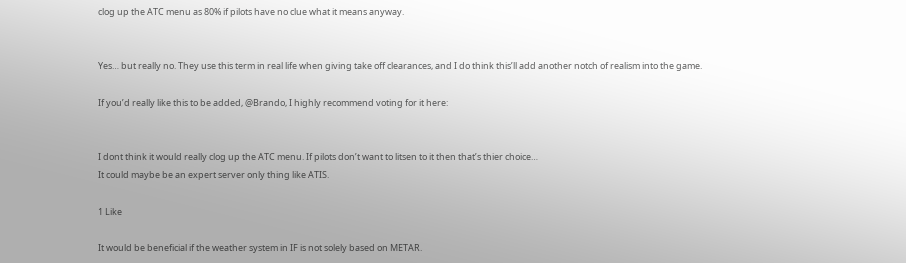clog up the ATC menu as 80% if pilots have no clue what it means anyway.


Yes… but really no. They use this term in real life when giving take off clearances, and I do think this’ll add another notch of realism into the game.

If you’d really like this to be added, @Brando, I highly recommend voting for it here:


I dont think it would really clog up the ATC menu. If pilots don’t want to litsen to it then that’s thier choice…
It could maybe be an expert server only thing like ATIS.

1 Like

It would be beneficial if the weather system in IF is not solely based on METAR.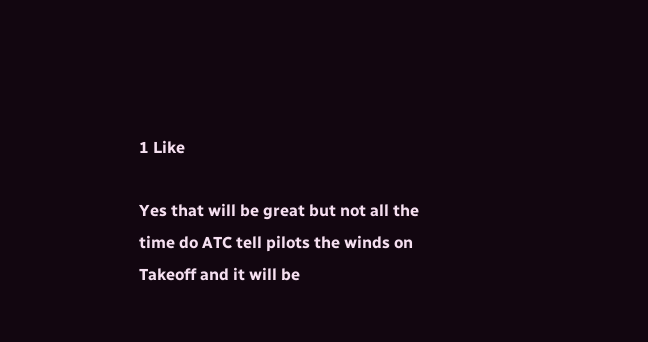1 Like

Yes that will be great but not all the time do ATC tell pilots the winds on Takeoff and it will be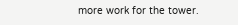more work for the tower.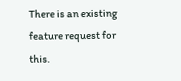There is an existing feature request for this.